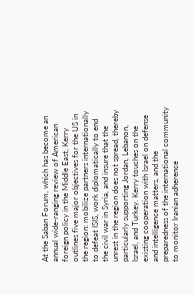At the Saban Forum, which has become an annual wide-ranging review of American foreign policy in the Middle East, Kerry outlines five major objectives for the US in the region: mobilize partners internationally to defeat ISIS, work diplomatically to end the civil war in Syria, and insure that the unrest in the region does not spread, thereby particularly supporting Jordan, Lebanon, Israel, and Turkey. Kerry touches on the existing cooperation with Israel on defense and intelligence matters, and the preparedness of the international community to monitor Iranian adherence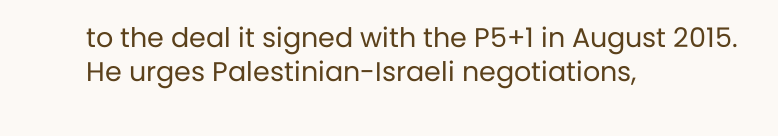to the deal it signed with the P5+1 in August 2015. He urges Palestinian-Israeli negotiations,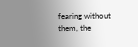fearing without them, the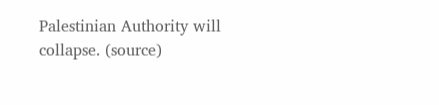Palestinian Authority will collapse. (source)